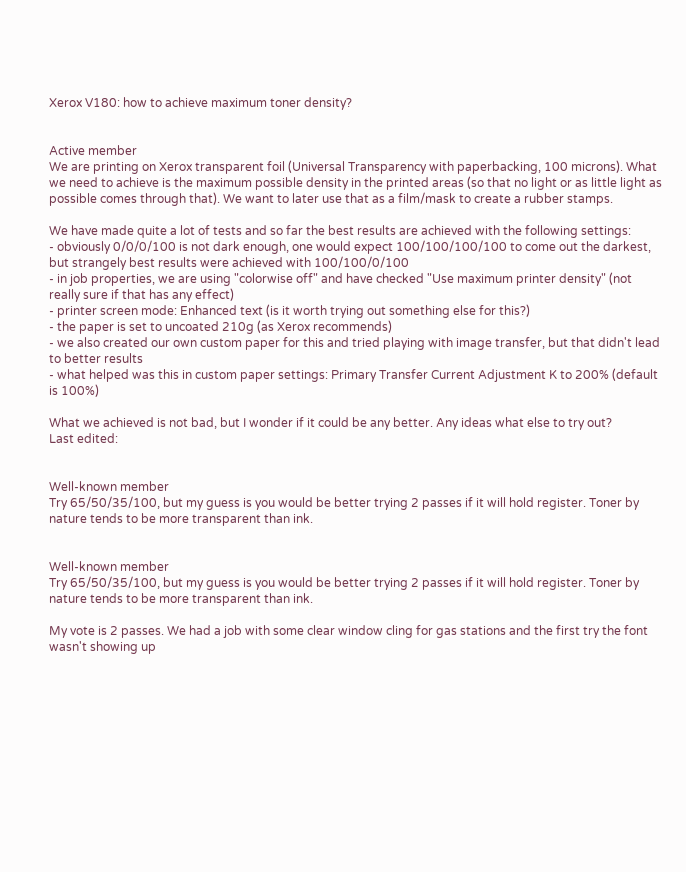Xerox V180: how to achieve maximum toner density?


Active member
We are printing on Xerox transparent foil (Universal Transparency with paperbacking, 100 microns). What we need to achieve is the maximum possible density in the printed areas (so that no light or as little light as possible comes through that). We want to later use that as a film/mask to create a rubber stamps.

We have made quite a lot of tests and so far the best results are achieved with the following settings:
- obviously 0/0/0/100 is not dark enough, one would expect 100/100/100/100 to come out the darkest, but strangely best results were achieved with 100/100/0/100
- in job properties, we are using "colorwise off" and have checked "Use maximum printer density" (not really sure if that has any effect)
- printer screen mode: Enhanced text (is it worth trying out something else for this?)
- the paper is set to uncoated 210g (as Xerox recommends)
- we also created our own custom paper for this and tried playing with image transfer, but that didn't lead to better results
- what helped was this in custom paper settings: Primary Transfer Current Adjustment K to 200% (default is 100%)

What we achieved is not bad, but I wonder if it could be any better. Any ideas what else to try out?
Last edited:


Well-known member
Try 65/50/35/100, but my guess is you would be better trying 2 passes if it will hold register. Toner by nature tends to be more transparent than ink.


Well-known member
Try 65/50/35/100, but my guess is you would be better trying 2 passes if it will hold register. Toner by nature tends to be more transparent than ink.

My vote is 2 passes. We had a job with some clear window cling for gas stations and the first try the font wasn't showing up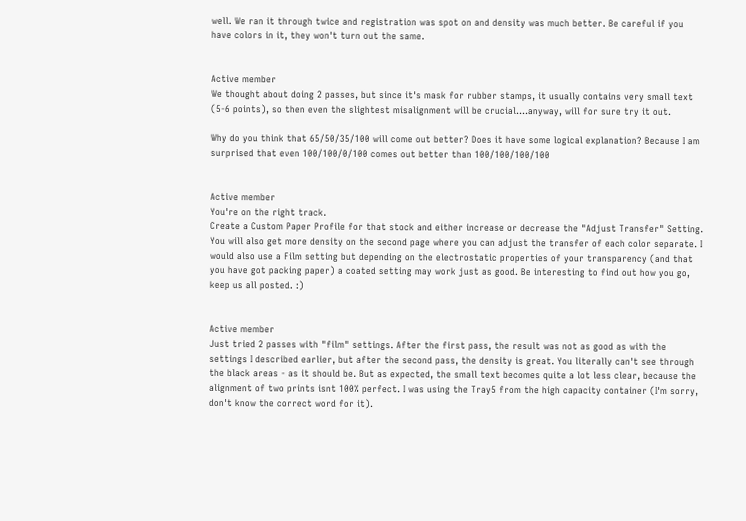well. We ran it through twice and registration was spot on and density was much better. Be careful if you have colors in it, they won't turn out the same.


Active member
We thought about doing 2 passes, but since it's mask for rubber stamps, it usually contains very small text (5-6 points), so then even the slightest misalignment will be crucial....anyway, will for sure try it out.

Why do you think that 65/50/35/100 will come out better? Does it have some logical explanation? Because I am surprised that even 100/100/0/100 comes out better than 100/100/100/100


Active member
You're on the right track.
Create a Custom Paper Profile for that stock and either increase or decrease the "Adjust Transfer" Setting. You will also get more density on the second page where you can adjust the transfer of each color separate. I would also use a Film setting but depending on the electrostatic properties of your transparency (and that you have got packing paper) a coated setting may work just as good. Be interesting to find out how you go, keep us all posted. :)


Active member
Just tried 2 passes with "film" settings. After the first pass, the result was not as good as with the settings I described earlier, but after the second pass, the density is great. You literally can't see through the black areas - as it should be. But as expected, the small text becomes quite a lot less clear, because the alignment of two prints isnt 100% perfect. I was using the Tray5 from the high capacity container (I'm sorry, don't know the correct word for it).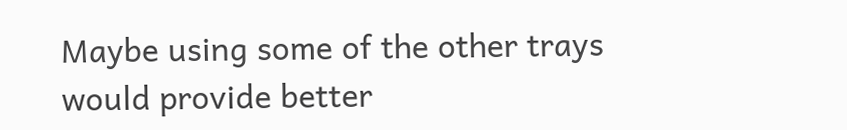Maybe using some of the other trays would provide better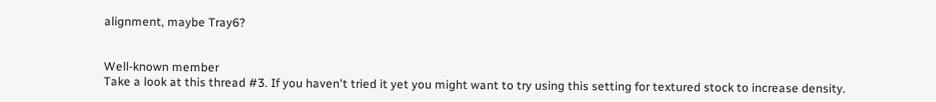alignment, maybe Tray6?


Well-known member
Take a look at this thread #3. If you haven't tried it yet you might want to try using this setting for textured stock to increase density.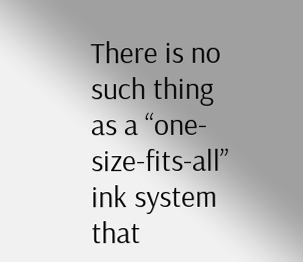There is no such thing as a “one-size-fits-all” ink system that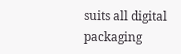suits all digital packaging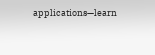applications—learn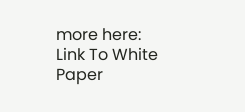more here:
Link To White Paper